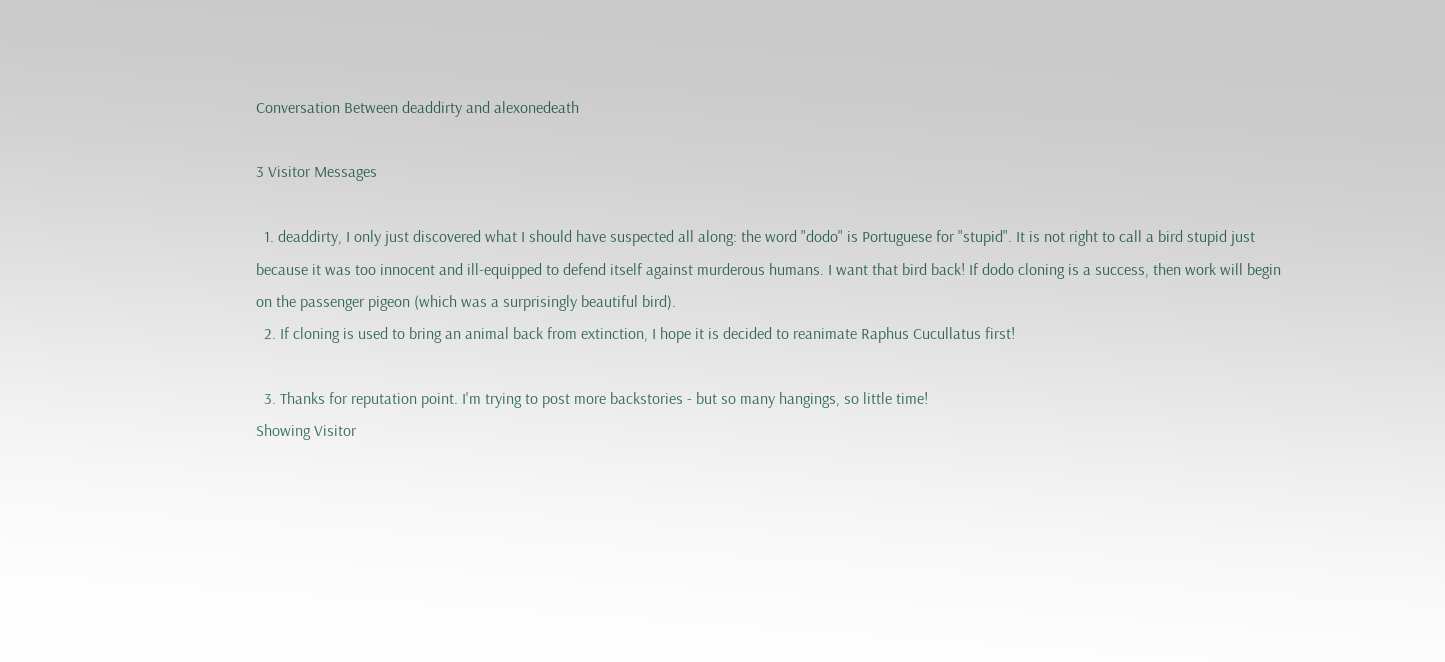Conversation Between deaddirty and alexonedeath

3 Visitor Messages

  1. deaddirty, I only just discovered what I should have suspected all along: the word "dodo" is Portuguese for "stupid". It is not right to call a bird stupid just because it was too innocent and ill-equipped to defend itself against murderous humans. I want that bird back! If dodo cloning is a success, then work will begin on the passenger pigeon (which was a surprisingly beautiful bird).
  2. If cloning is used to bring an animal back from extinction, I hope it is decided to reanimate Raphus Cucullatus first!

  3. Thanks for reputation point. I'm trying to post more backstories - but so many hangings, so little time!
Showing Visitor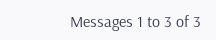Messages 1 to 3 of 3